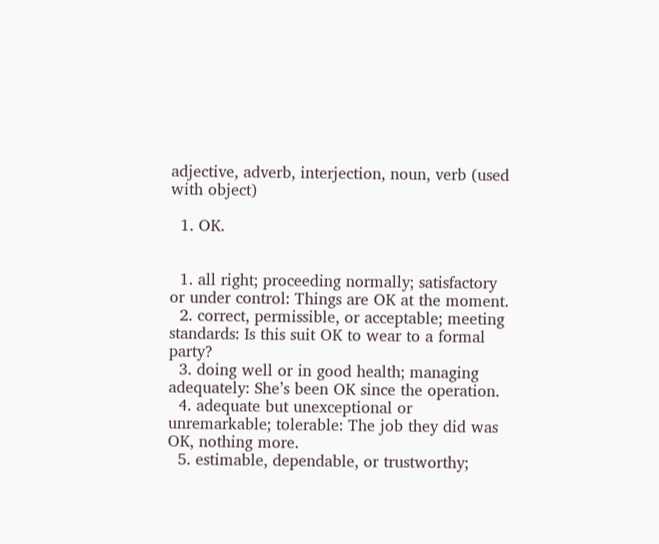adjective, adverb, interjection, noun, verb (used with object)

  1. OK.


  1. all right; proceeding normally; satisfactory or under control: Things are OK at the moment.
  2. correct, permissible, or acceptable; meeting standards: Is this suit OK to wear to a formal party?
  3. doing well or in good health; managing adequately: She’s been OK since the operation.
  4. adequate but unexceptional or unremarkable; tolerable: The job they did was OK, nothing more.
  5. estimable, dependable, or trustworthy;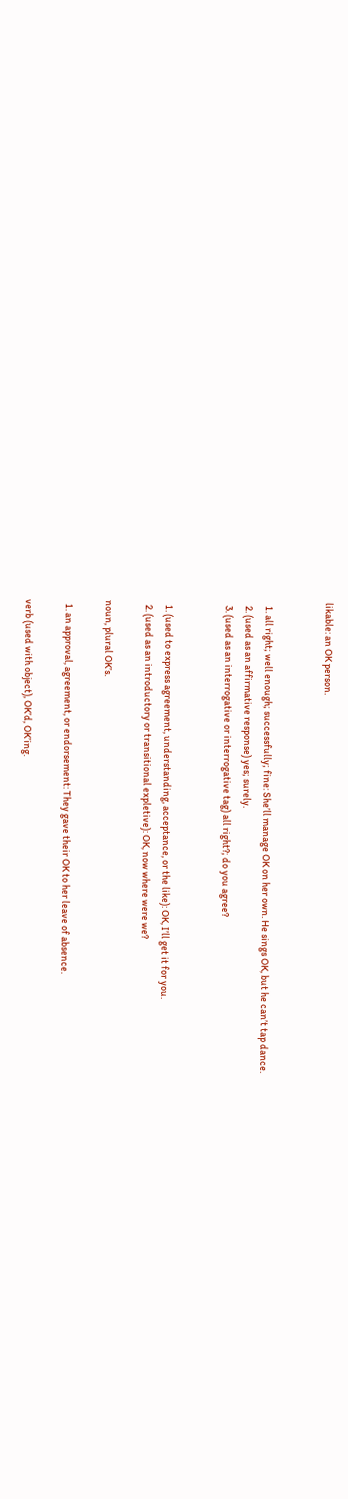likable: an OK person.


  1. all right; well enough; successfully; fine: She’ll manage OK on her own. He sings OK, but he can’t tap dance.
  2. (used as an affirmative response) yes; surely.
  3. (used as an interrogative or interrogative tag) all right?; do you agree?


  1. (used to express agreement, understanding, acceptance, or the like): OK, I’ll get it for you.
  2. (used as an introductory or transitional expletive): OK, now where were we?

noun, plural OK’s.

  1. an approval, agreement, or endorsement: They gave their OK to her leave of absence.

verb (used with object), OK’d, OK’ing.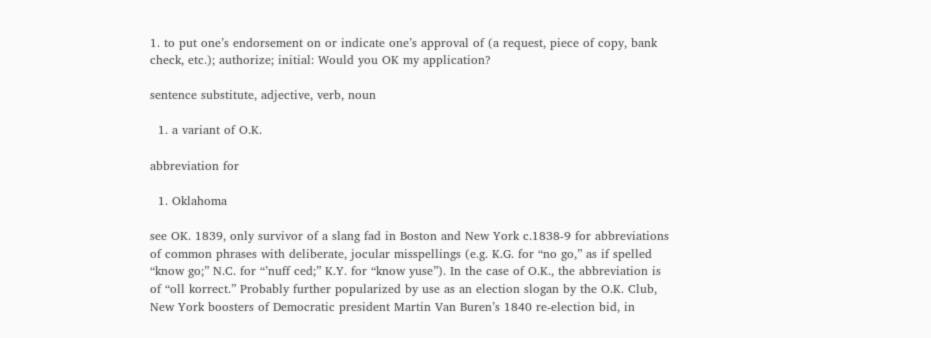1. to put one’s endorsement on or indicate one’s approval of (a request, piece of copy, bank check, etc.); authorize; initial: Would you OK my application?

sentence substitute, adjective, verb, noun

  1. a variant of O.K.

abbreviation for

  1. Oklahoma

see OK. 1839, only survivor of a slang fad in Boston and New York c.1838-9 for abbreviations of common phrases with deliberate, jocular misspellings (e.g. K.G. for “no go,” as if spelled “know go;” N.C. for “’nuff ced;” K.Y. for “know yuse”). In the case of O.K., the abbreviation is of “oll korrect.” Probably further popularized by use as an election slogan by the O.K. Club, New York boosters of Democratic president Martin Van Buren’s 1840 re-election bid, in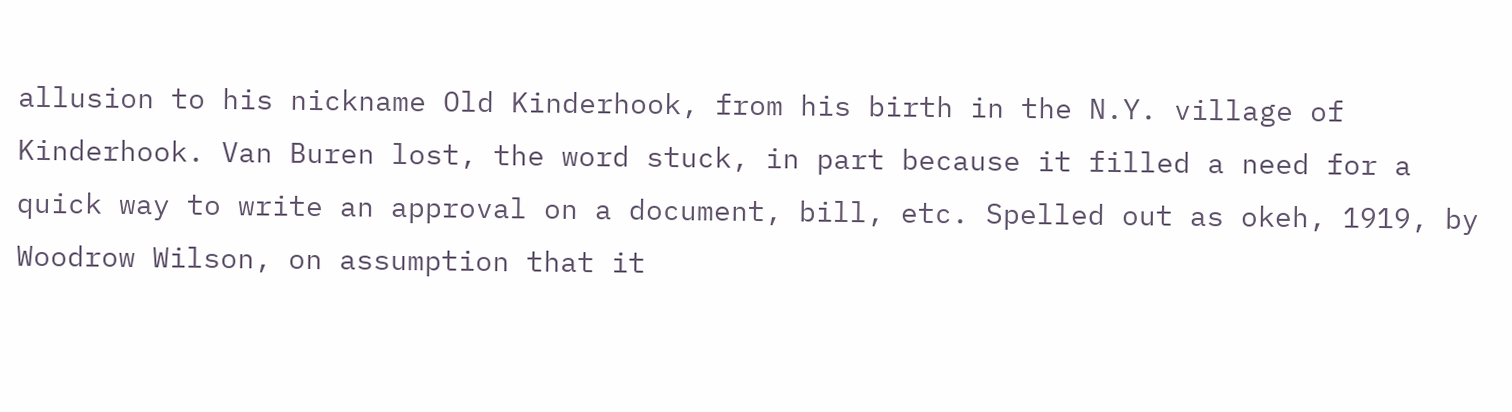allusion to his nickname Old Kinderhook, from his birth in the N.Y. village of Kinderhook. Van Buren lost, the word stuck, in part because it filled a need for a quick way to write an approval on a document, bill, etc. Spelled out as okeh, 1919, by Woodrow Wilson, on assumption that it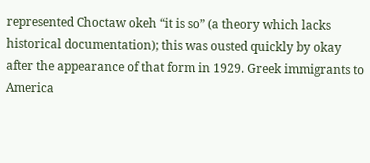represented Choctaw okeh “it is so” (a theory which lacks historical documentation); this was ousted quickly by okay after the appearance of that form in 1929. Greek immigrants to America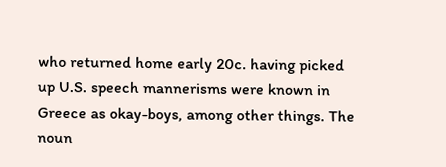who returned home early 20c. having picked up U.S. speech mannerisms were known in Greece as okay-boys, among other things. The noun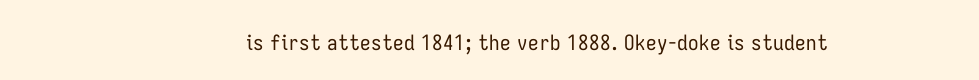is first attested 1841; the verb 1888. Okey-doke is student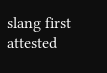slang first attested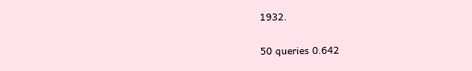1932.

50 queries 0.642